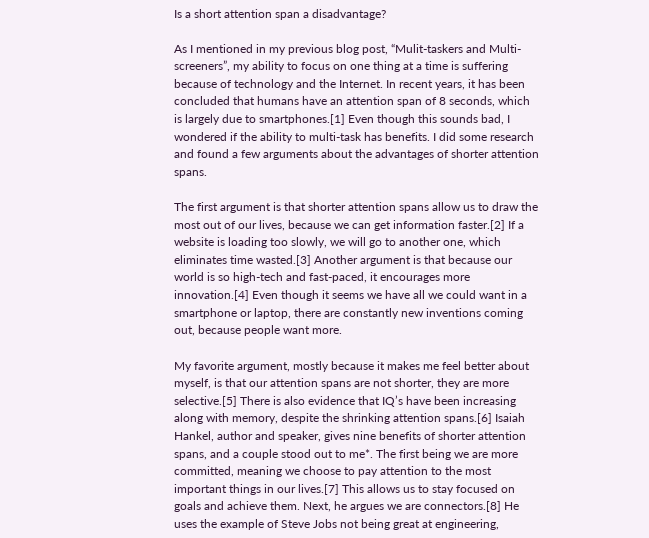Is a short attention span a disadvantage?

As I mentioned in my previous blog post, “Mulit-taskers and Multi-screeners”, my ability to focus on one thing at a time is suffering because of technology and the Internet. In recent years, it has been concluded that humans have an attention span of 8 seconds, which is largely due to smartphones.[1] Even though this sounds bad, I wondered if the ability to multi-task has benefits. I did some research and found a few arguments about the advantages of shorter attention spans.

The first argument is that shorter attention spans allow us to draw the most out of our lives, because we can get information faster.[2] If a website is loading too slowly, we will go to another one, which eliminates time wasted.[3] Another argument is that because our world is so high-tech and fast-paced, it encourages more innovation.[4] Even though it seems we have all we could want in a smartphone or laptop, there are constantly new inventions coming out, because people want more.

My favorite argument, mostly because it makes me feel better about myself, is that our attention spans are not shorter, they are more selective.[5] There is also evidence that IQ’s have been increasing along with memory, despite the shrinking attention spans.[6] Isaiah Hankel, author and speaker, gives nine benefits of shorter attention spans, and a couple stood out to me*. The first being we are more committed, meaning we choose to pay attention to the most important things in our lives.[7] This allows us to stay focused on goals and achieve them. Next, he argues we are connectors.[8] He uses the example of Steve Jobs not being great at engineering,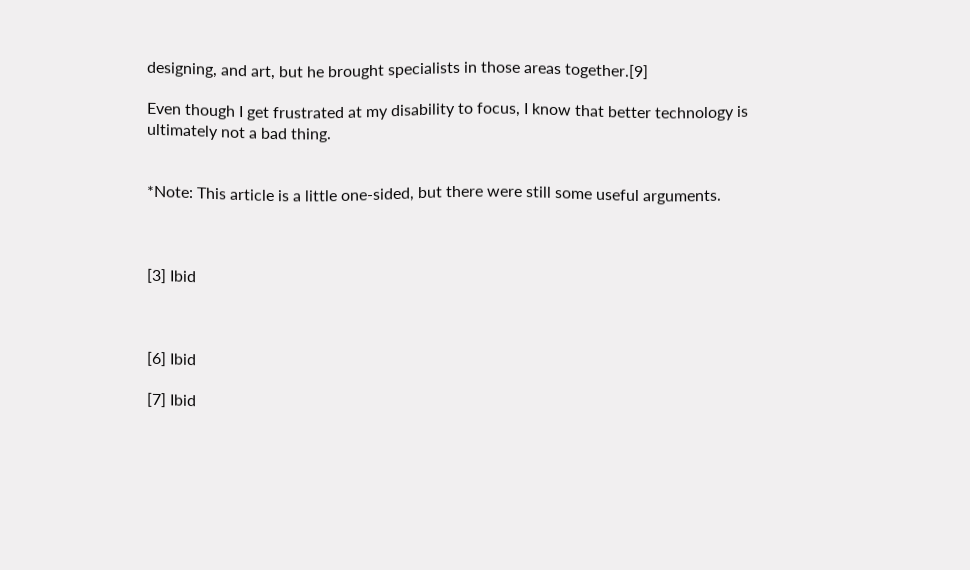designing, and art, but he brought specialists in those areas together.[9]

Even though I get frustrated at my disability to focus, I know that better technology is ultimately not a bad thing.


*Note: This article is a little one-sided, but there were still some useful arguments.



[3] Ibid



[6] Ibid

[7] Ibid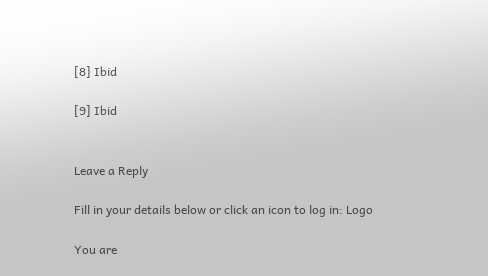[8] Ibid

[9] Ibid


Leave a Reply

Fill in your details below or click an icon to log in: Logo

You are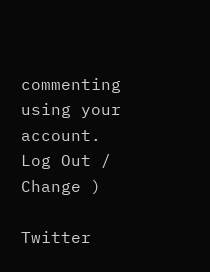commenting using your account. Log Out / Change )

Twitter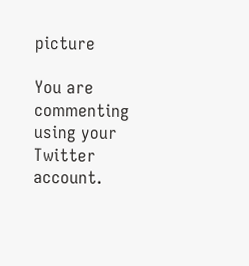picture

You are commenting using your Twitter account.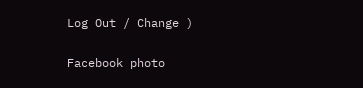Log Out / Change )

Facebook photo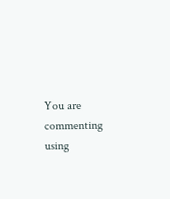You are commenting using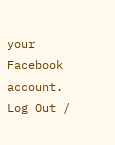your Facebook account. Log Out /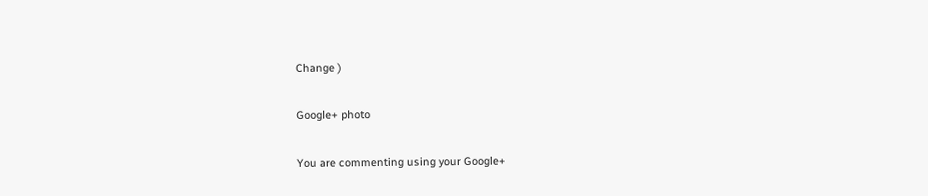Change )

Google+ photo

You are commenting using your Google+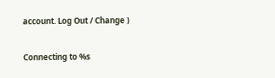account. Log Out / Change )

Connecting to %s